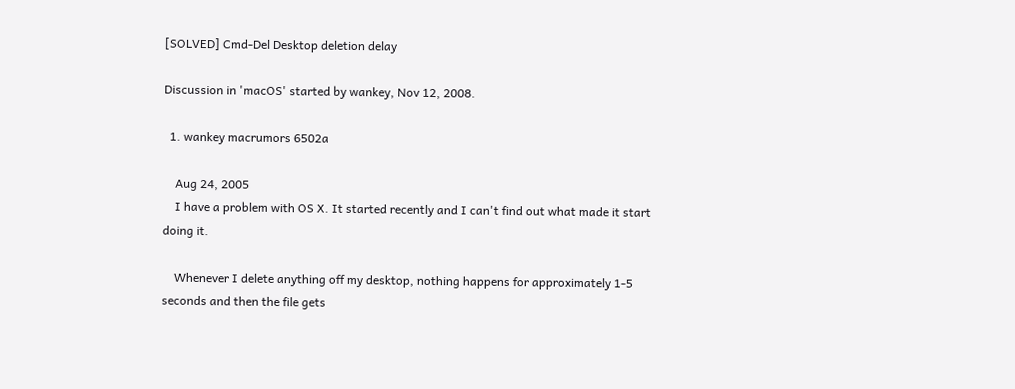[SOLVED] Cmd-Del Desktop deletion delay

Discussion in 'macOS' started by wankey, Nov 12, 2008.

  1. wankey macrumors 6502a

    Aug 24, 2005
    I have a problem with OS X. It started recently and I can't find out what made it start doing it.

    Whenever I delete anything off my desktop, nothing happens for approximately 1-5 seconds and then the file gets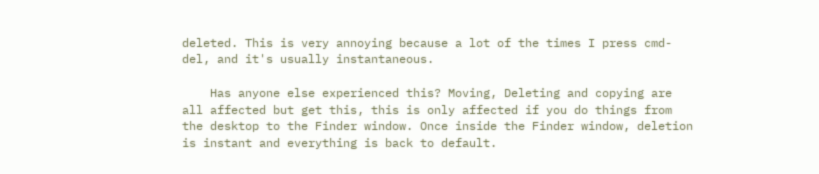deleted. This is very annoying because a lot of the times I press cmd-del, and it's usually instantaneous.

    Has anyone else experienced this? Moving, Deleting and copying are all affected but get this, this is only affected if you do things from the desktop to the Finder window. Once inside the Finder window, deletion is instant and everything is back to default.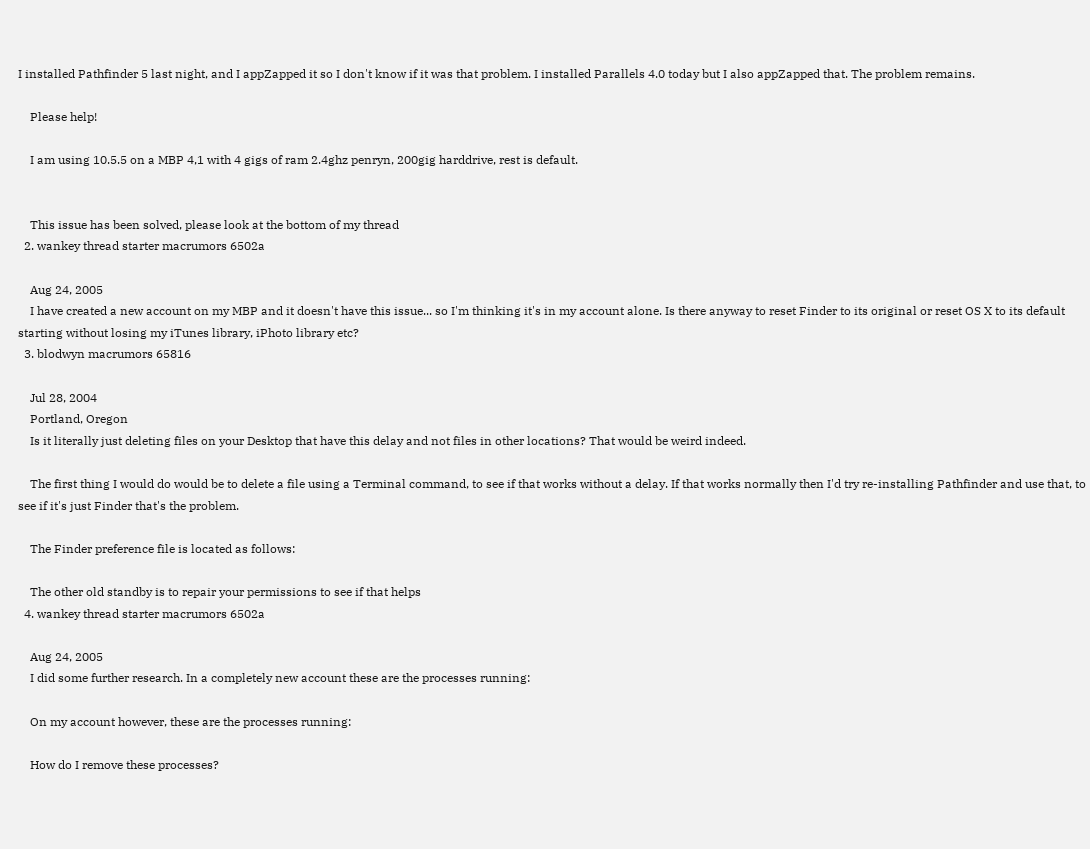I installed Pathfinder 5 last night, and I appZapped it so I don't know if it was that problem. I installed Parallels 4.0 today but I also appZapped that. The problem remains.

    Please help!

    I am using 10.5.5 on a MBP 4,1 with 4 gigs of ram 2.4ghz penryn, 200gig harddrive, rest is default.


    This issue has been solved, please look at the bottom of my thread
  2. wankey thread starter macrumors 6502a

    Aug 24, 2005
    I have created a new account on my MBP and it doesn't have this issue... so I'm thinking it's in my account alone. Is there anyway to reset Finder to its original or reset OS X to its default starting without losing my iTunes library, iPhoto library etc?
  3. blodwyn macrumors 65816

    Jul 28, 2004
    Portland, Oregon
    Is it literally just deleting files on your Desktop that have this delay and not files in other locations? That would be weird indeed.

    The first thing I would do would be to delete a file using a Terminal command, to see if that works without a delay. If that works normally then I'd try re-installing Pathfinder and use that, to see if it's just Finder that's the problem.

    The Finder preference file is located as follows:

    The other old standby is to repair your permissions to see if that helps
  4. wankey thread starter macrumors 6502a

    Aug 24, 2005
    I did some further research. In a completely new account these are the processes running:

    On my account however, these are the processes running:

    How do I remove these processes?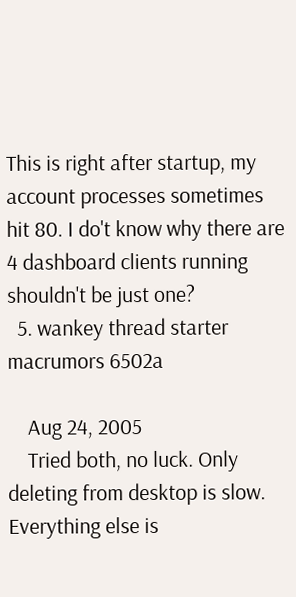This is right after startup, my account processes sometimes hit 80. I do't know why there are 4 dashboard clients running shouldn't be just one?
  5. wankey thread starter macrumors 6502a

    Aug 24, 2005
    Tried both, no luck. Only deleting from desktop is slow. Everything else is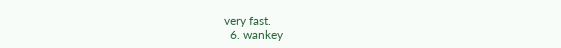very fast.
  6. wankey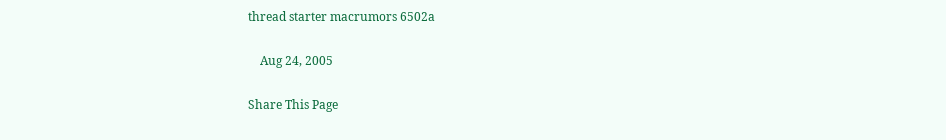thread starter macrumors 6502a

    Aug 24, 2005

Share This Page